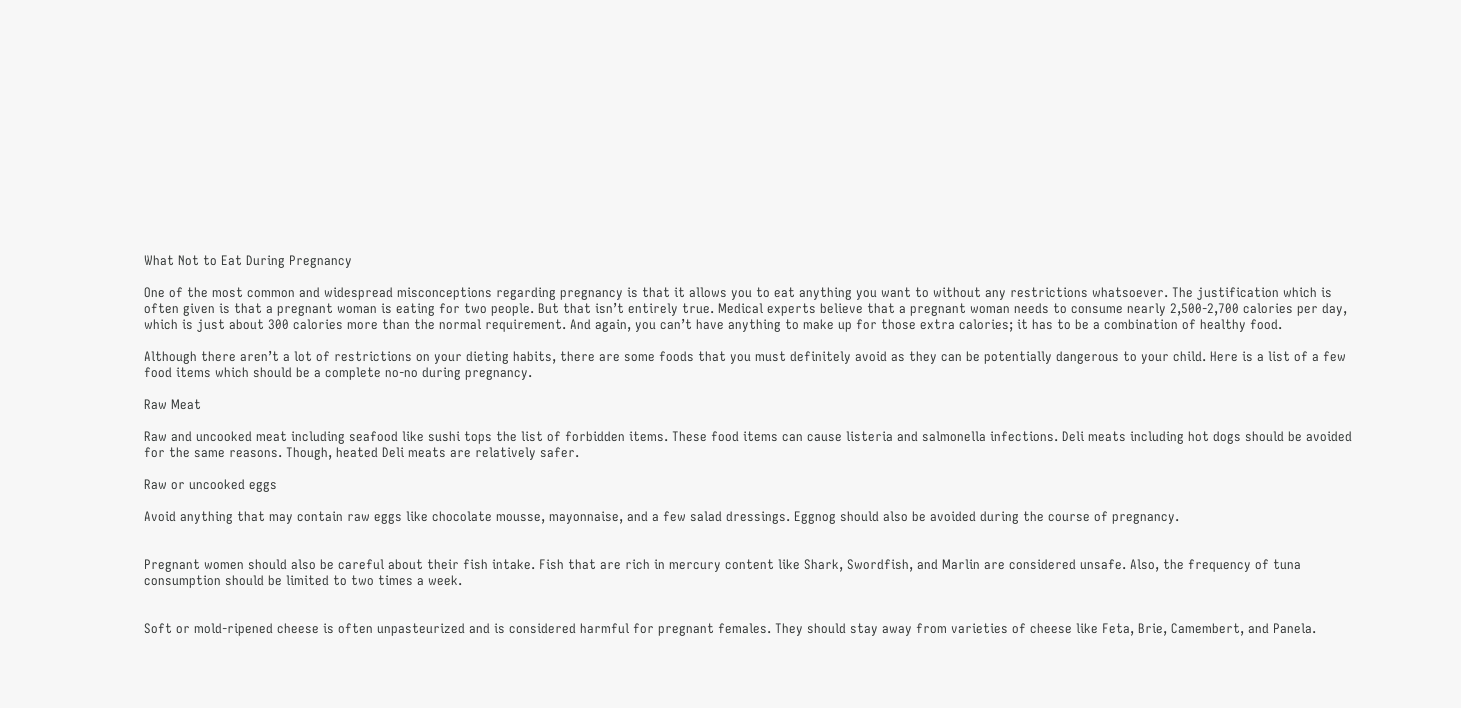What Not to Eat During Pregnancy

One of the most common and widespread misconceptions regarding pregnancy is that it allows you to eat anything you want to without any restrictions whatsoever. The justification which is often given is that a pregnant woman is eating for two people. But that isn’t entirely true. Medical experts believe that a pregnant woman needs to consume nearly 2,500-2,700 calories per day, which is just about 300 calories more than the normal requirement. And again, you can’t have anything to make up for those extra calories; it has to be a combination of healthy food.

Although there aren’t a lot of restrictions on your dieting habits, there are some foods that you must definitely avoid as they can be potentially dangerous to your child. Here is a list of a few food items which should be a complete no-no during pregnancy.

Raw Meat

Raw and uncooked meat including seafood like sushi tops the list of forbidden items. These food items can cause listeria and salmonella infections. Deli meats including hot dogs should be avoided for the same reasons. Though, heated Deli meats are relatively safer.

Raw or uncooked eggs

Avoid anything that may contain raw eggs like chocolate mousse, mayonnaise, and a few salad dressings. Eggnog should also be avoided during the course of pregnancy.


Pregnant women should also be careful about their fish intake. Fish that are rich in mercury content like Shark, Swordfish, and Marlin are considered unsafe. Also, the frequency of tuna consumption should be limited to two times a week.


Soft or mold-ripened cheese is often unpasteurized and is considered harmful for pregnant females. They should stay away from varieties of cheese like Feta, Brie, Camembert, and Panela.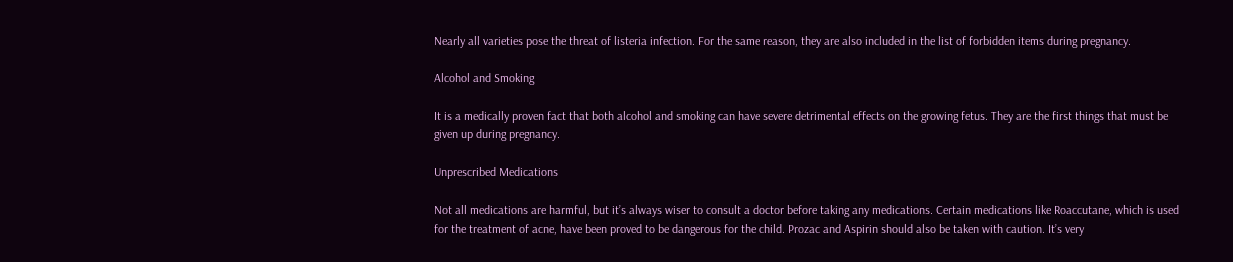Nearly all varieties pose the threat of listeria infection. For the same reason, they are also included in the list of forbidden items during pregnancy.

Alcohol and Smoking

It is a medically proven fact that both alcohol and smoking can have severe detrimental effects on the growing fetus. They are the first things that must be given up during pregnancy.

Unprescribed Medications

Not all medications are harmful, but it’s always wiser to consult a doctor before taking any medications. Certain medications like Roaccutane, which is used for the treatment of acne, have been proved to be dangerous for the child. Prozac and Aspirin should also be taken with caution. It’s very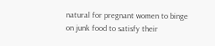natural for pregnant women to binge on junk food to satisfy their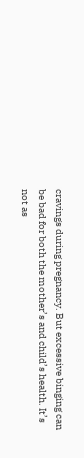cravings during pregnancy. But excessive binging can be bad for both the mother’s and child’s health. It’s not as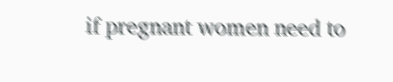if pregnant women need to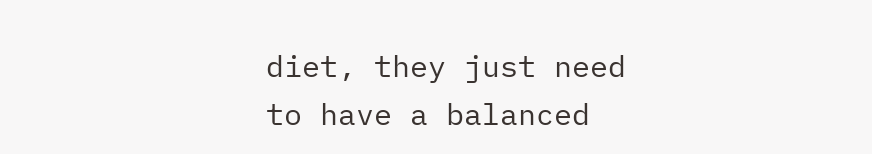diet, they just need to have a balanced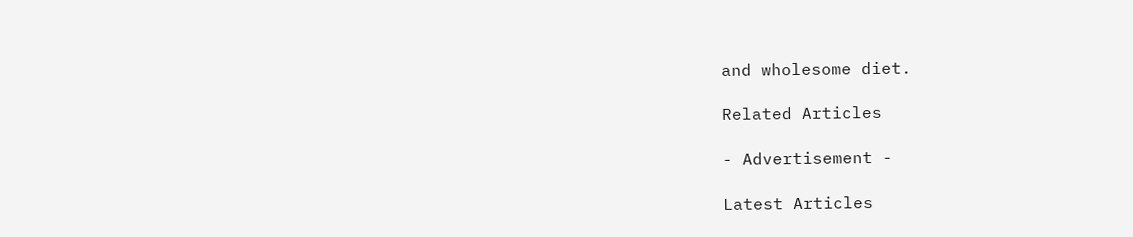and wholesome diet.

Related Articles

- Advertisement -

Latest Articles